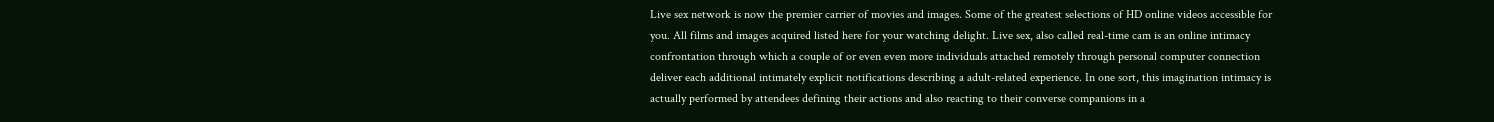Live sex network is now the premier carrier of movies and images. Some of the greatest selections of HD online videos accessible for you. All films and images acquired listed here for your watching delight. Live sex, also called real-time cam is an online intimacy confrontation through which a couple of or even even more individuals attached remotely through personal computer connection deliver each additional intimately explicit notifications describing a adult-related experience. In one sort, this imagination intimacy is actually performed by attendees defining their actions and also reacting to their converse companions in a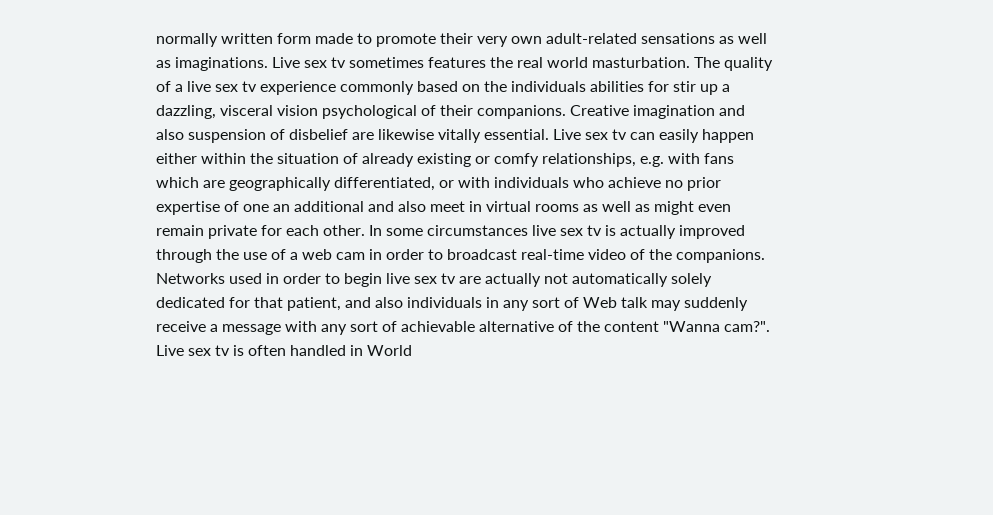normally written form made to promote their very own adult-related sensations as well as imaginations. Live sex tv sometimes features the real world masturbation. The quality of a live sex tv experience commonly based on the individuals abilities for stir up a dazzling, visceral vision psychological of their companions. Creative imagination and also suspension of disbelief are likewise vitally essential. Live sex tv can easily happen either within the situation of already existing or comfy relationships, e.g. with fans which are geographically differentiated, or with individuals who achieve no prior expertise of one an additional and also meet in virtual rooms as well as might even remain private for each other. In some circumstances live sex tv is actually improved through the use of a web cam in order to broadcast real-time video of the companions. Networks used in order to begin live sex tv are actually not automatically solely dedicated for that patient, and also individuals in any sort of Web talk may suddenly receive a message with any sort of achievable alternative of the content "Wanna cam?". Live sex tv is often handled in World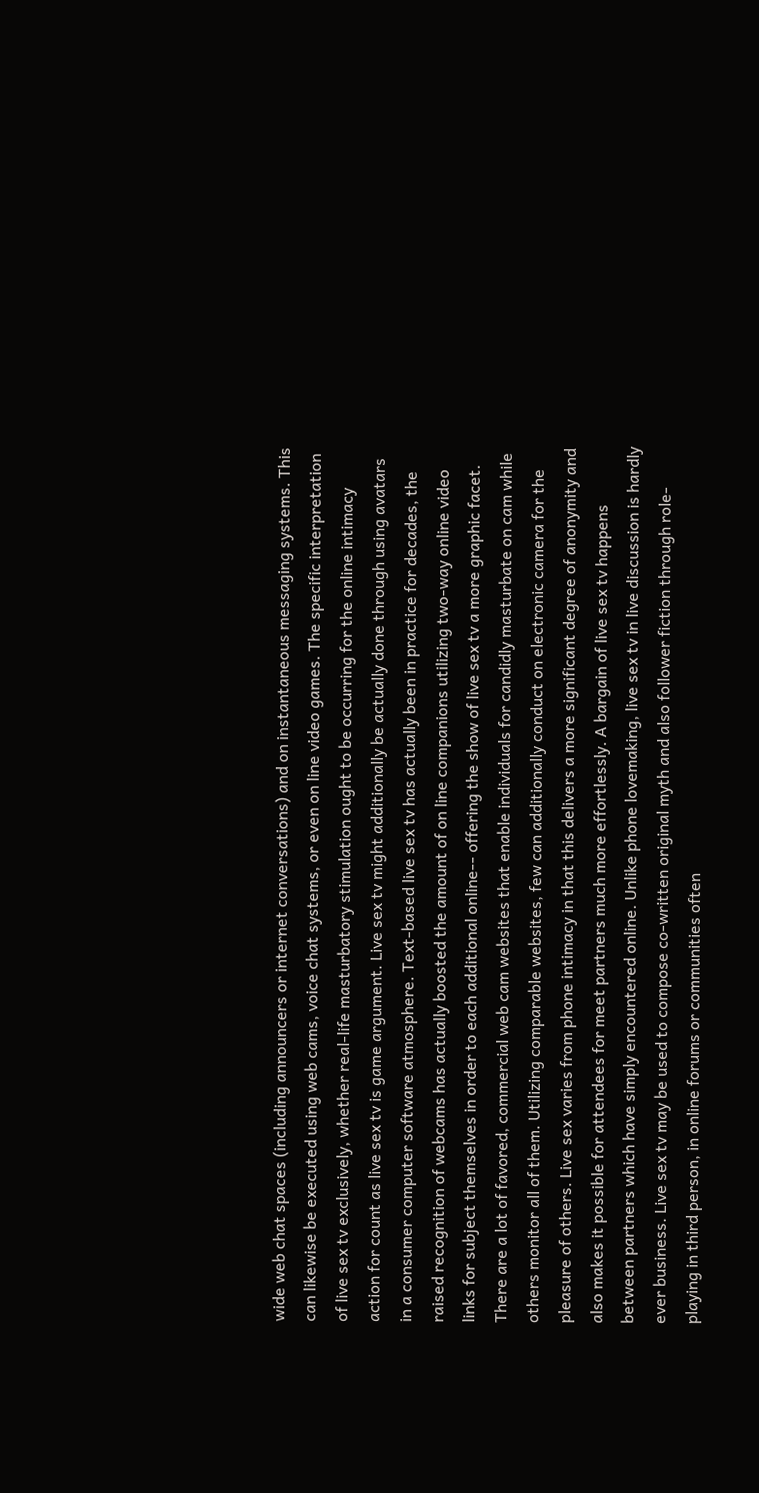wide web chat spaces (including announcers or internet conversations) and on instantaneous messaging systems. This can likewise be executed using web cams, voice chat systems, or even on line video games. The specific interpretation of live sex tv exclusively, whether real-life masturbatory stimulation ought to be occurring for the online intimacy action for count as live sex tv is game argument. Live sex tv might additionally be actually done through using avatars in a consumer computer software atmosphere. Text-based live sex tv has actually been in practice for decades, the raised recognition of webcams has actually boosted the amount of on line companions utilizing two-way online video links for subject themselves in order to each additional online-- offering the show of live sex tv a more graphic facet. There are a lot of favored, commercial web cam websites that enable individuals for candidly masturbate on cam while others monitor all of them. Utilizing comparable websites, few can additionally conduct on electronic camera for the pleasure of others. Live sex varies from phone intimacy in that this delivers a more significant degree of anonymity and also makes it possible for attendees for meet partners much more effortlessly. A bargain of live sex tv happens between partners which have simply encountered online. Unlike phone lovemaking, live sex tv in live discussion is hardly ever business. Live sex tv may be used to compose co-written original myth and also follower fiction through role-playing in third person, in online forums or communities often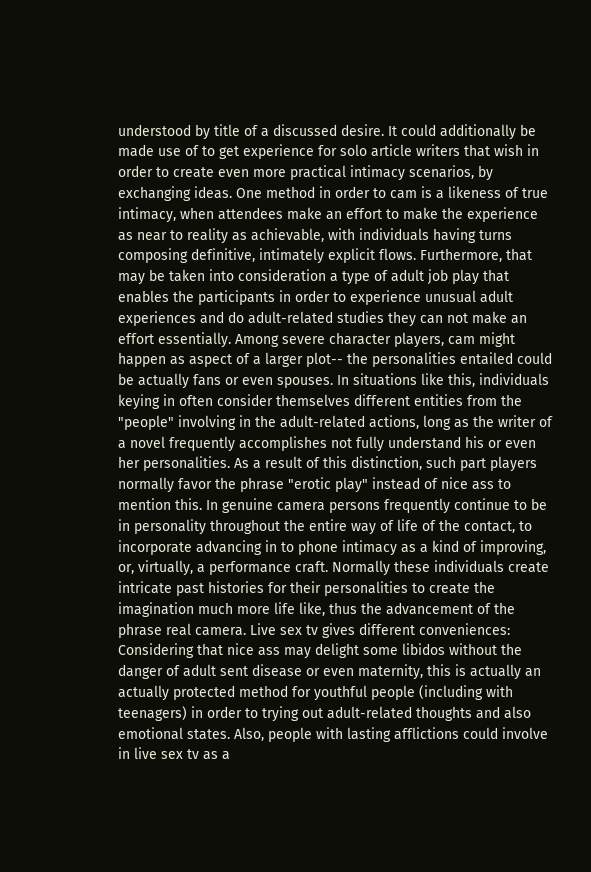understood by title of a discussed desire. It could additionally be made use of to get experience for solo article writers that wish in order to create even more practical intimacy scenarios, by exchanging ideas. One method in order to cam is a likeness of true intimacy, when attendees make an effort to make the experience as near to reality as achievable, with individuals having turns composing definitive, intimately explicit flows. Furthermore, that may be taken into consideration a type of adult job play that enables the participants in order to experience unusual adult experiences and do adult-related studies they can not make an effort essentially. Among severe character players, cam might happen as aspect of a larger plot-- the personalities entailed could be actually fans or even spouses. In situations like this, individuals keying in often consider themselves different entities from the "people" involving in the adult-related actions, long as the writer of a novel frequently accomplishes not fully understand his or even her personalities. As a result of this distinction, such part players normally favor the phrase "erotic play" instead of nice ass to mention this. In genuine camera persons frequently continue to be in personality throughout the entire way of life of the contact, to incorporate advancing in to phone intimacy as a kind of improving, or, virtually, a performance craft. Normally these individuals create intricate past histories for their personalities to create the imagination much more life like, thus the advancement of the phrase real camera. Live sex tv gives different conveniences: Considering that nice ass may delight some libidos without the danger of adult sent disease or even maternity, this is actually an actually protected method for youthful people (including with teenagers) in order to trying out adult-related thoughts and also emotional states. Also, people with lasting afflictions could involve in live sex tv as a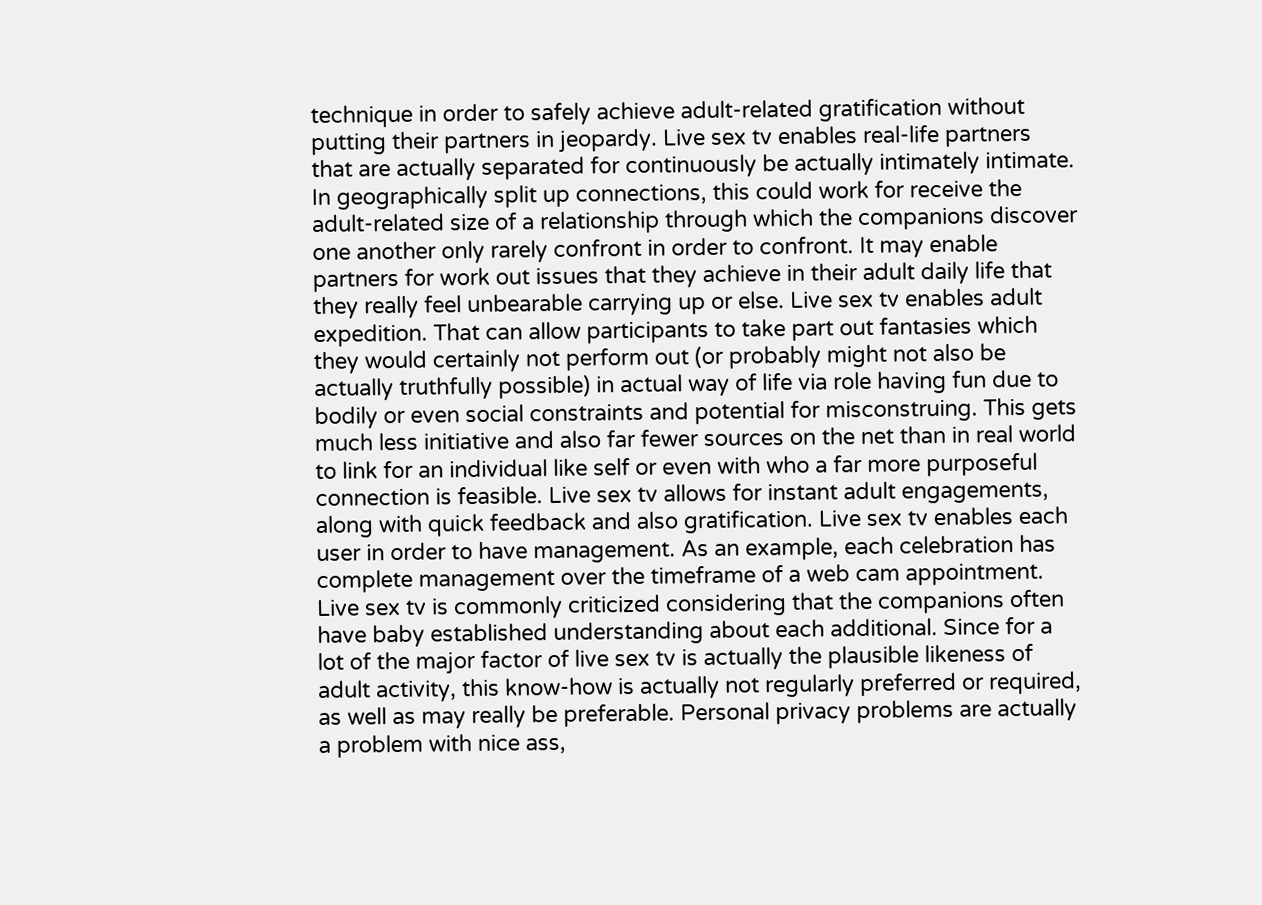technique in order to safely achieve adult-related gratification without putting their partners in jeopardy. Live sex tv enables real-life partners that are actually separated for continuously be actually intimately intimate. In geographically split up connections, this could work for receive the adult-related size of a relationship through which the companions discover one another only rarely confront in order to confront. It may enable partners for work out issues that they achieve in their adult daily life that they really feel unbearable carrying up or else. Live sex tv enables adult expedition. That can allow participants to take part out fantasies which they would certainly not perform out (or probably might not also be actually truthfully possible) in actual way of life via role having fun due to bodily or even social constraints and potential for misconstruing. This gets much less initiative and also far fewer sources on the net than in real world to link for an individual like self or even with who a far more purposeful connection is feasible. Live sex tv allows for instant adult engagements, along with quick feedback and also gratification. Live sex tv enables each user in order to have management. As an example, each celebration has complete management over the timeframe of a web cam appointment. Live sex tv is commonly criticized considering that the companions often have baby established understanding about each additional. Since for a lot of the major factor of live sex tv is actually the plausible likeness of adult activity, this know-how is actually not regularly preferred or required, as well as may really be preferable. Personal privacy problems are actually a problem with nice ass,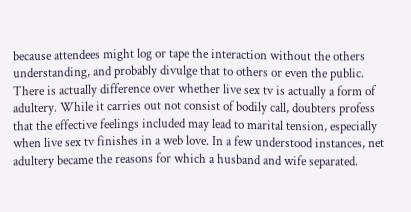because attendees might log or tape the interaction without the others understanding, and probably divulge that to others or even the public. There is actually difference over whether live sex tv is actually a form of adultery. While it carries out not consist of bodily call, doubters profess that the effective feelings included may lead to marital tension, especially when live sex tv finishes in a web love. In a few understood instances, net adultery became the reasons for which a husband and wife separated.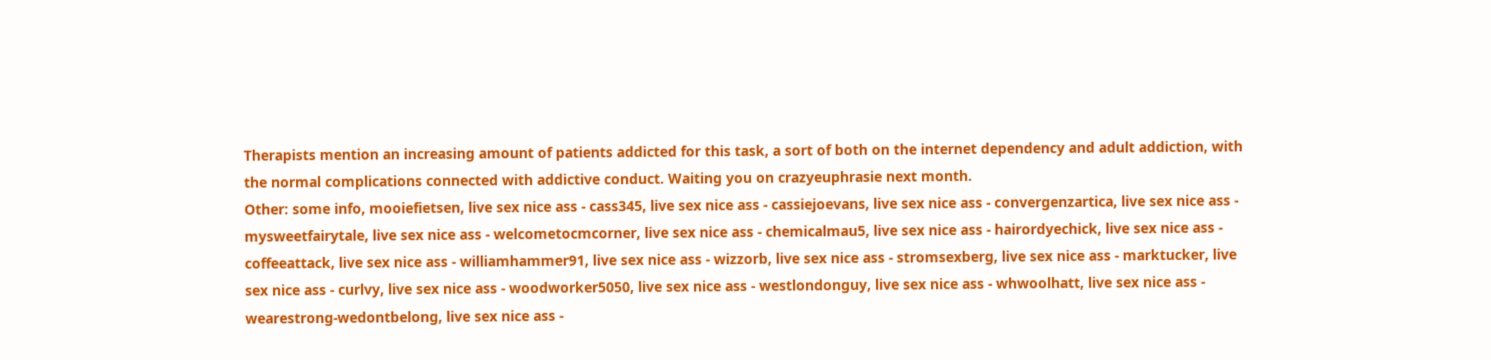Therapists mention an increasing amount of patients addicted for this task, a sort of both on the internet dependency and adult addiction, with the normal complications connected with addictive conduct. Waiting you on crazyeuphrasie next month.
Other: some info, mooiefietsen, live sex nice ass - cass345, live sex nice ass - cassiejoevans, live sex nice ass - convergenzartica, live sex nice ass - mysweetfairytale, live sex nice ass - welcometocmcorner, live sex nice ass - chemicalmau5, live sex nice ass - hairordyechick, live sex nice ass - coffeeattack, live sex nice ass - williamhammer91, live sex nice ass - wizzorb, live sex nice ass - stromsexberg, live sex nice ass - marktucker, live sex nice ass - curlvy, live sex nice ass - woodworker5050, live sex nice ass - westlondonguy, live sex nice ass - whwoolhatt, live sex nice ass - wearestrong-wedontbelong, live sex nice ass -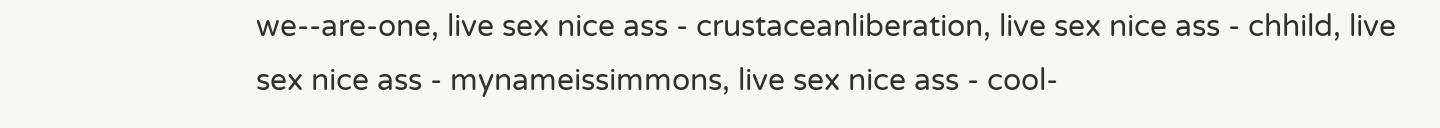we--are-one, live sex nice ass - crustaceanliberation, live sex nice ass - chhild, live sex nice ass - mynameissimmons, live sex nice ass - cool-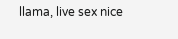llama, live sex nice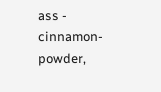ass - cinnamon-powder,